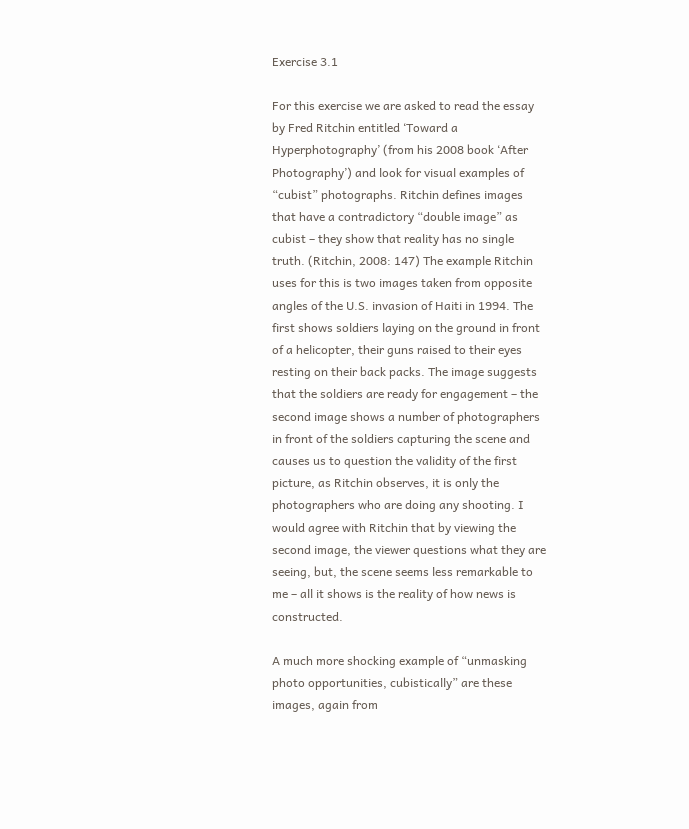Exercise 3.1

For this exercise we are asked to read the essay by Fred Ritchin entitled ‘Toward a Hyperphotography’ (from his 2008 book ‘After Photography’) and look for visual examples of “cubist” photographs. Ritchin defines images that have a contradictory “double image” as cubist – they show that reality has no single truth. (Ritchin, 2008: 147) The example Ritchin uses for this is two images taken from opposite angles of the U.S. invasion of Haiti in 1994. The first shows soldiers laying on the ground in front of a helicopter, their guns raised to their eyes resting on their back packs. The image suggests that the soldiers are ready for engagement – the second image shows a number of photographers in front of the soldiers capturing the scene and causes us to question the validity of the first picture, as Ritchin observes, it is only the photographers who are doing any shooting. I would agree with Ritchin that by viewing the second image, the viewer questions what they are seeing, but, the scene seems less remarkable to me – all it shows is the reality of how news is constructed.

A much more shocking example of “unmasking photo opportunities, cubistically” are these images, again from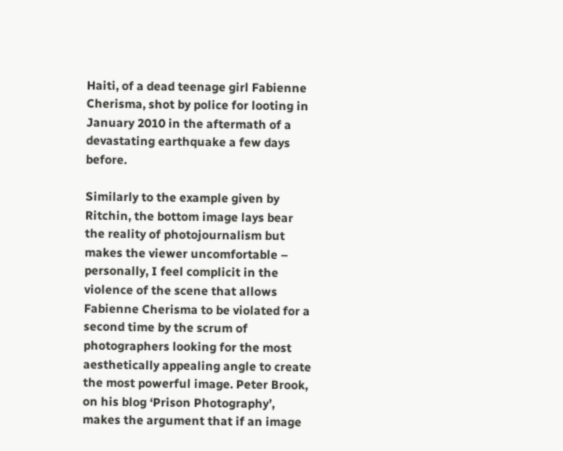Haiti, of a dead teenage girl Fabienne Cherisma, shot by police for looting in January 2010 in the aftermath of a devastating earthquake a few days before.

Similarly to the example given by Ritchin, the bottom image lays bear the reality of photojournalism but makes the viewer uncomfortable – personally, I feel complicit in the violence of the scene that allows Fabienne Cherisma to be violated for a second time by the scrum of photographers looking for the most aesthetically appealing angle to create the most powerful image. Peter Brook, on his blog ‘Prison Photography’, makes the argument that if an image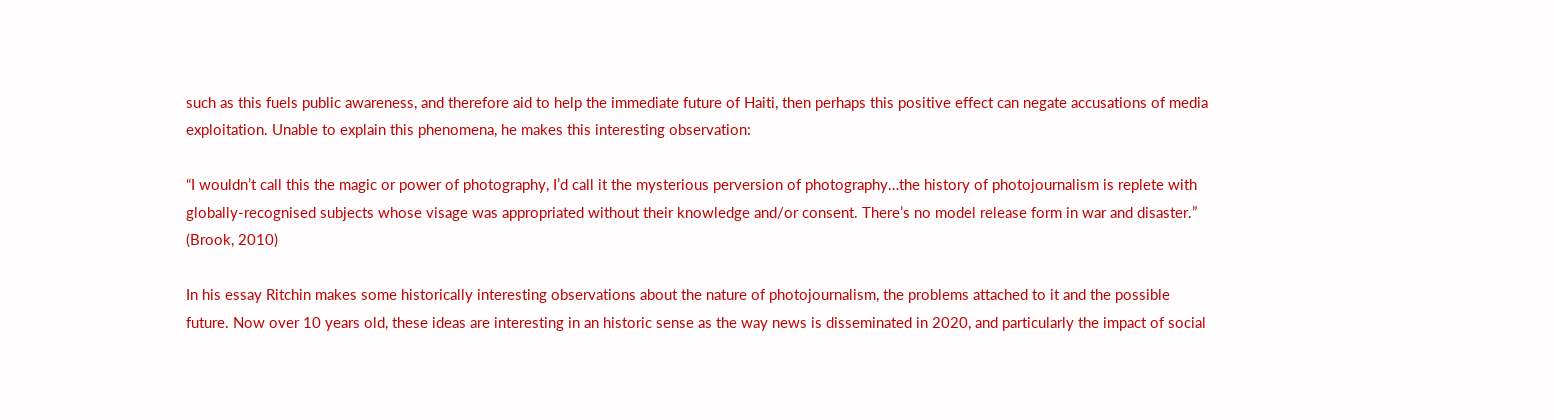such as this fuels public awareness, and therefore aid to help the immediate future of Haiti, then perhaps this positive effect can negate accusations of media exploitation. Unable to explain this phenomena, he makes this interesting observation:

“I wouldn’t call this the magic or power of photography, I’d call it the mysterious perversion of photography…the history of photojournalism is replete with globally-recognised subjects whose visage was appropriated without their knowledge and/or consent. There’s no model release form in war and disaster.” (Brook, 2010)

In his essay Ritchin makes some historically interesting observations about the nature of photojournalism, the problems attached to it and the possible future. Now over 10 years old, these ideas are interesting in an historic sense as the way news is disseminated in 2020, and particularly the impact of social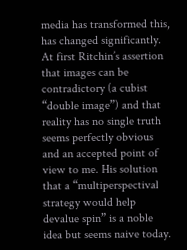media has transformed this, has changed significantly. At first Ritchin’s assertion that images can be contradictory (a cubist “double image”) and that reality has no single truth seems perfectly obvious and an accepted point of view to me. His solution that a “multiperspectival strategy would help devalue spin” is a noble idea but seems naive today.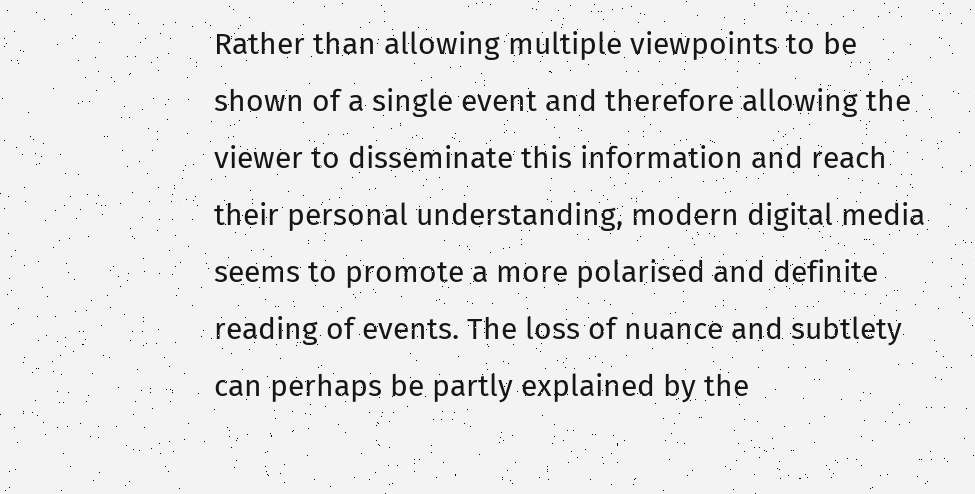Rather than allowing multiple viewpoints to be shown of a single event and therefore allowing the viewer to disseminate this information and reach their personal understanding, modern digital media seems to promote a more polarised and definite reading of events. The loss of nuance and subtlety can perhaps be partly explained by the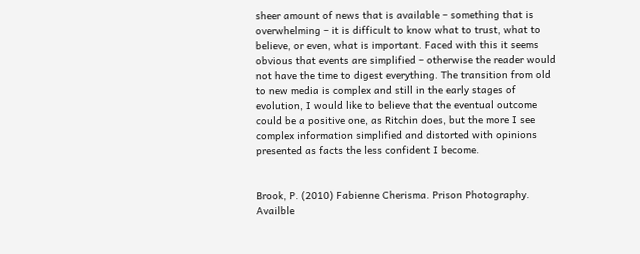sheer amount of news that is available – something that is overwhelming – it is difficult to know what to trust, what to believe, or even, what is important. Faced with this it seems obvious that events are simplified – otherwise the reader would not have the time to digest everything. The transition from old to new media is complex and still in the early stages of evolution, I would like to believe that the eventual outcome could be a positive one, as Ritchin does, but the more I see complex information simplified and distorted with opinions presented as facts the less confident I become.


Brook, P. (2010) Fabienne Cherisma. Prison Photography. Availble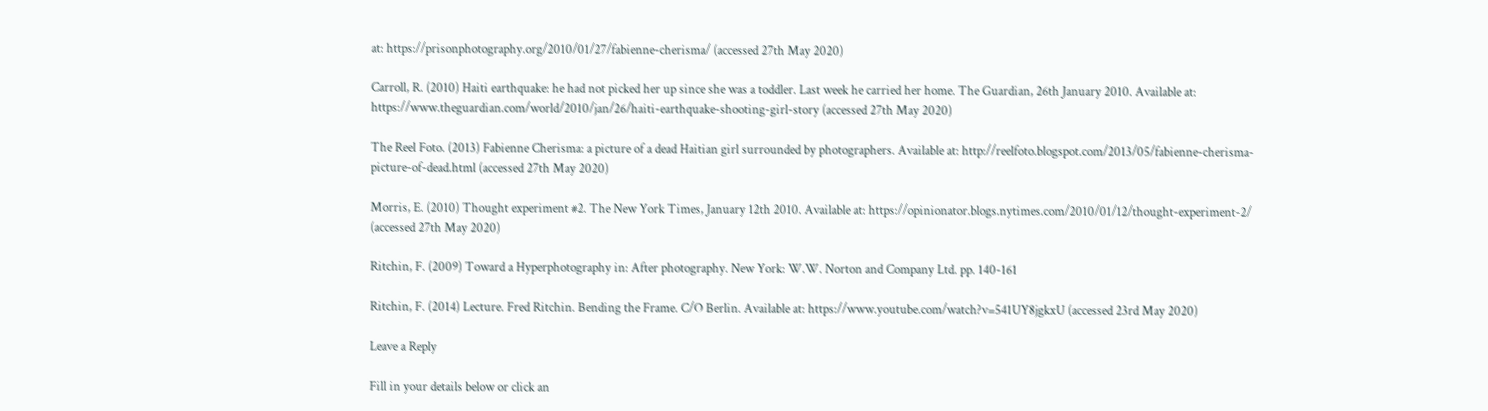at: https://prisonphotography.org/2010/01/27/fabienne-cherisma/ (accessed 27th May 2020)

Carroll, R. (2010) Haiti earthquake: he had not picked her up since she was a toddler. Last week he carried her home. The Guardian, 26th January 2010. Available at: https://www.theguardian.com/world/2010/jan/26/haiti-earthquake-shooting-girl-story (accessed 27th May 2020)

The Reel Foto. (2013) Fabienne Cherisma: a picture of a dead Haitian girl surrounded by photographers. Available at: http://reelfoto.blogspot.com/2013/05/fabienne-cherisma-picture-of-dead.html (accessed 27th May 2020)

Morris, E. (2010) Thought experiment #2. The New York Times, January 12th 2010. Available at: https://opinionator.blogs.nytimes.com/2010/01/12/thought-experiment-2/ (accessed 27th May 2020)

Ritchin, F. (2009) Toward a Hyperphotography in: After photography. New York: W.W. Norton and Company Ltd. pp. 140-161

Ritchin, F. (2014) Lecture. Fred Ritchin. Bending the Frame. C/O Berlin. Available at: https://www.youtube.com/watch?v=541UY8jgkxU (accessed 23rd May 2020)

Leave a Reply

Fill in your details below or click an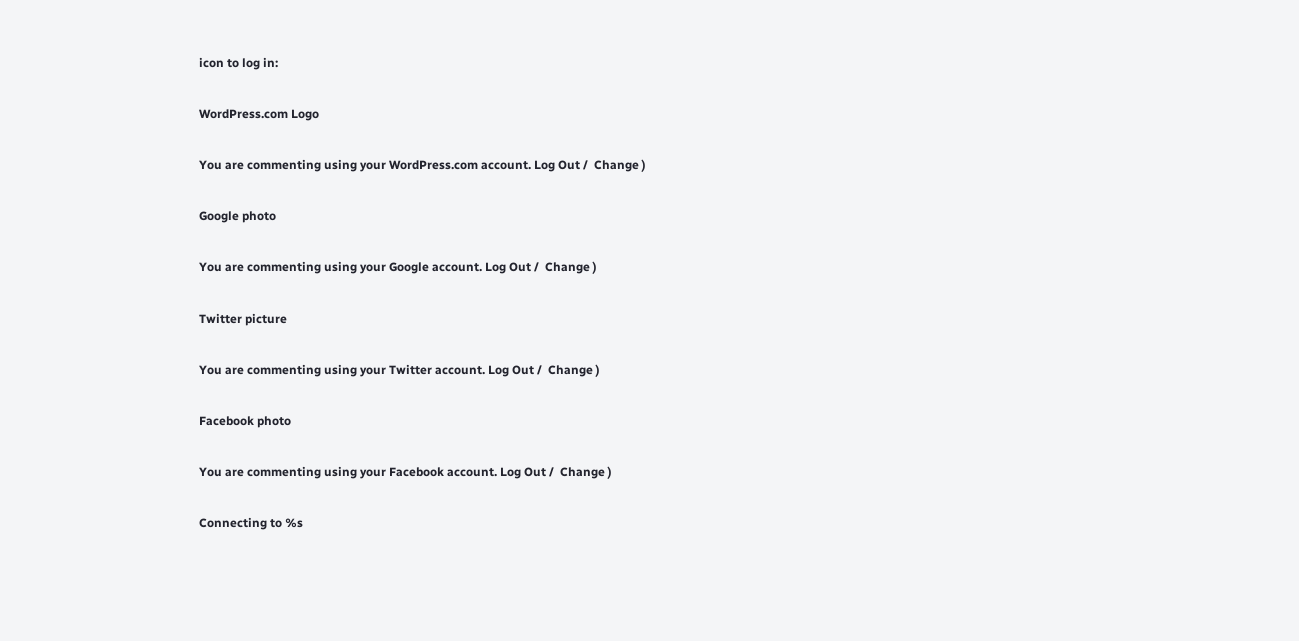icon to log in:

WordPress.com Logo

You are commenting using your WordPress.com account. Log Out /  Change )

Google photo

You are commenting using your Google account. Log Out /  Change )

Twitter picture

You are commenting using your Twitter account. Log Out /  Change )

Facebook photo

You are commenting using your Facebook account. Log Out /  Change )

Connecting to %s